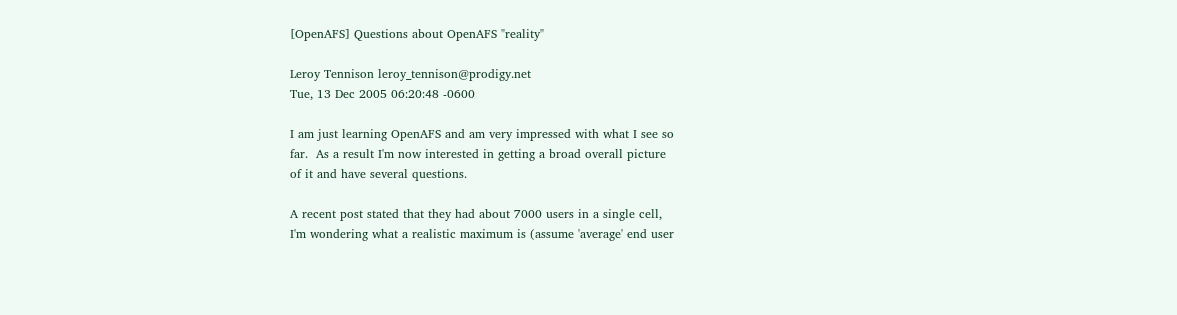[OpenAFS] Questions about OpenAFS "reality"

Leroy Tennison leroy_tennison@prodigy.net
Tue, 13 Dec 2005 06:20:48 -0600

I am just learning OpenAFS and am very impressed with what I see so
far.  As a result I'm now interested in getting a broad overall picture
of it and have several questions.

A recent post stated that they had about 7000 users in a single cell,
I'm wondering what a realistic maximum is (assume 'average' end user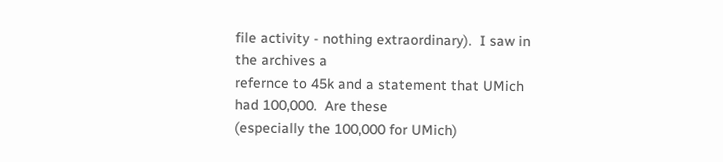file activity - nothing extraordinary).  I saw in the archives a
refernce to 45k and a statement that UMich had 100,000.  Are these
(especially the 100,000 for UMich)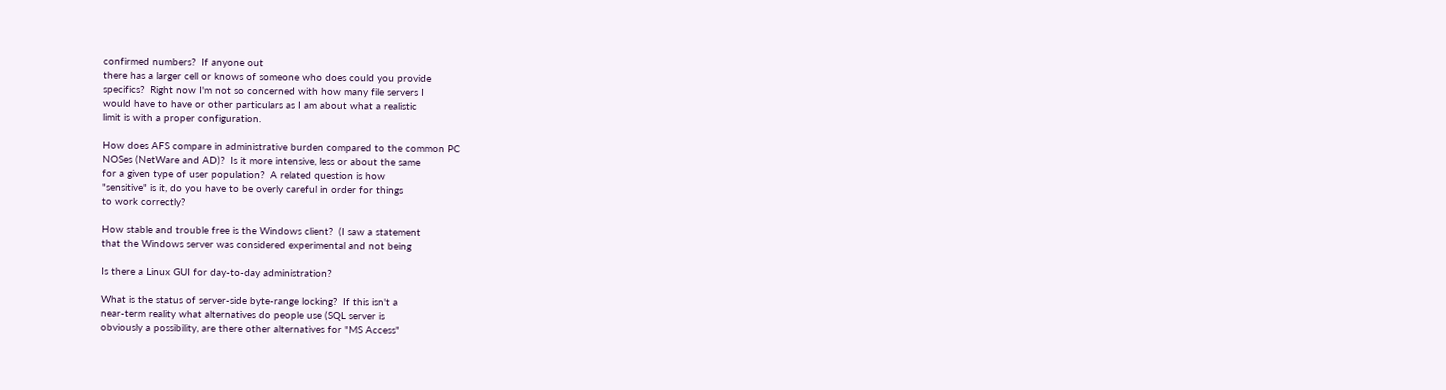confirmed numbers?  If anyone out
there has a larger cell or knows of someone who does could you provide
specifics?  Right now I'm not so concerned with how many file servers I
would have to have or other particulars as I am about what a realistic
limit is with a proper configuration.

How does AFS compare in administrative burden compared to the common PC
NOSes (NetWare and AD)?  Is it more intensive, less or about the same
for a given type of user population?  A related question is how
"sensitive" is it, do you have to be overly careful in order for things
to work correctly?

How stable and trouble free is the Windows client?  (I saw a statement
that the Windows server was considered experimental and not being

Is there a Linux GUI for day-to-day administration?

What is the status of server-side byte-range locking?  If this isn't a
near-term reality what alternatives do people use (SQL server is
obviously a possibility, are there other alternatives for "MS Access"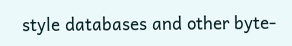style databases and other byte-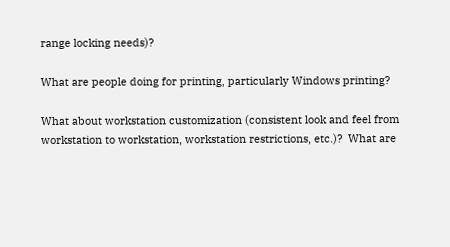range locking needs)?

What are people doing for printing, particularly Windows printing?

What about workstation customization (consistent look and feel from
workstation to workstation, workstation restrictions, etc.)?  What are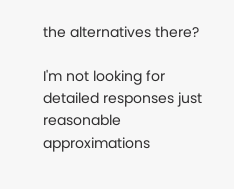the alternatives there?

I'm not looking for detailed responses just reasonable approximations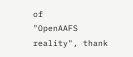of
"OpenAAFS reality", thank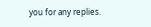you for any replies.